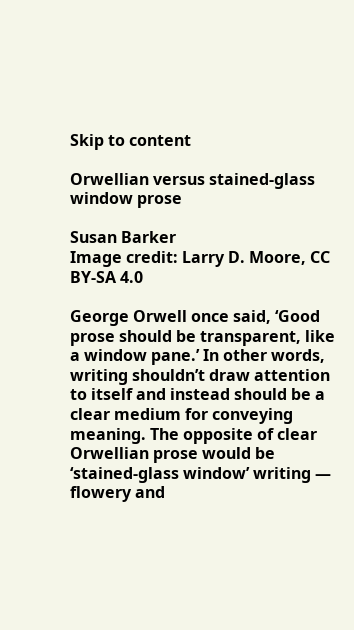Skip to content

Orwellian versus stained-glass window prose

Susan Barker
Image credit: Larry D. Moore, CC BY-SA 4.0

George Orwell once said, ‘Good prose should be transparent, like a window pane.’ In other words, writing shouldn’t draw attention to itself and instead should be a clear medium for conveying meaning. The opposite of clear Orwellian prose would be ‘stained-glass window’ writing — flowery and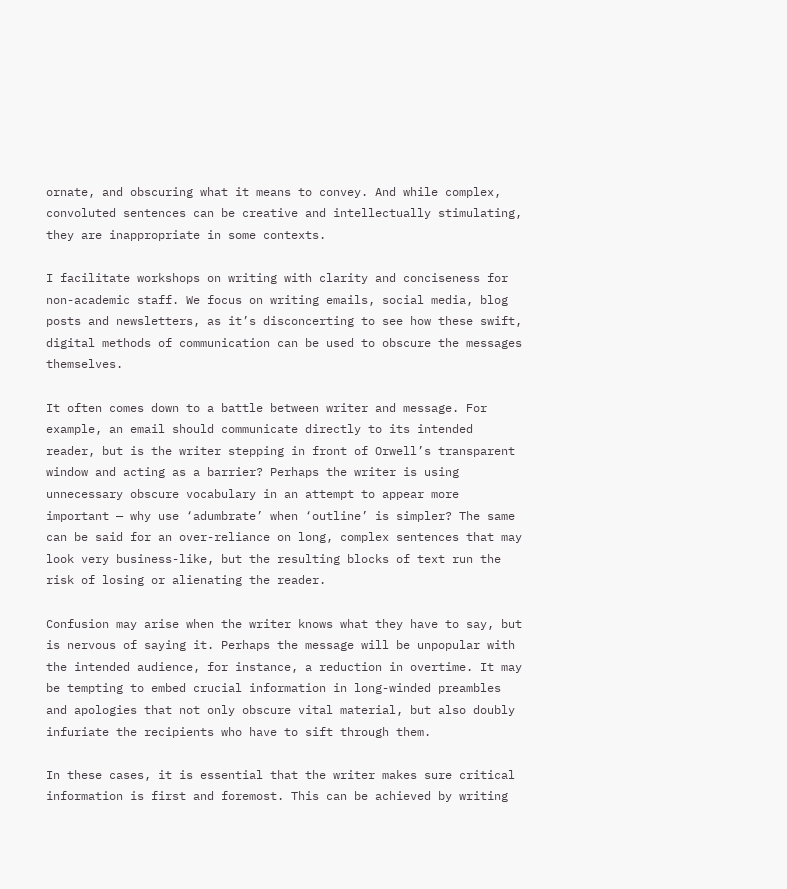ornate, and obscuring what it means to convey. And while complex, convoluted sentences can be creative and intellectually stimulating, they are inappropriate in some contexts.

I facilitate workshops on writing with clarity and conciseness for non-academic staff. We focus on writing emails, social media, blog posts and newsletters, as it’s disconcerting to see how these swift, digital methods of communication can be used to obscure the messages themselves.

It often comes down to a battle between writer and message. For example, an email should communicate directly to its intended reader, but is the writer stepping in front of Orwell’s transparent window and acting as a barrier? Perhaps the writer is using unnecessary obscure vocabulary in an attempt to appear more important — why use ‘adumbrate’ when ‘outline’ is simpler? The same can be said for an over-reliance on long, complex sentences that may look very business-like, but the resulting blocks of text run the risk of losing or alienating the reader.

Confusion may arise when the writer knows what they have to say, but is nervous of saying it. Perhaps the message will be unpopular with the intended audience, for instance, a reduction in overtime. It may be tempting to embed crucial information in long-winded preambles and apologies that not only obscure vital material, but also doubly infuriate the recipients who have to sift through them.

In these cases, it is essential that the writer makes sure critical information is first and foremost. This can be achieved by writing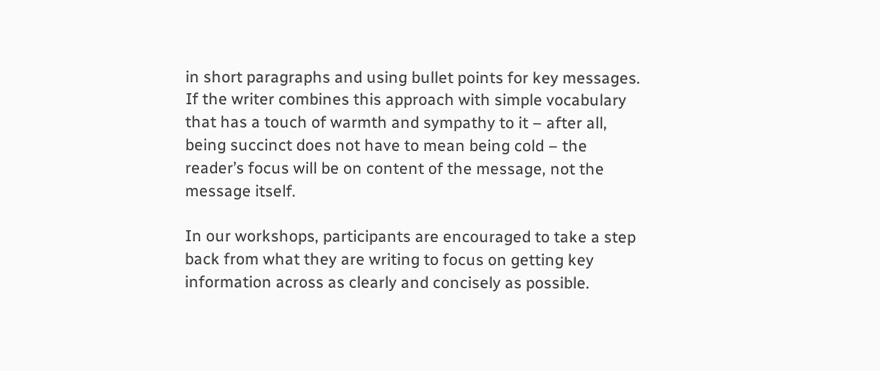in short paragraphs and using bullet points for key messages. If the writer combines this approach with simple vocabulary that has a touch of warmth and sympathy to it – after all, being succinct does not have to mean being cold – the reader’s focus will be on content of the message, not the message itself.

In our workshops, participants are encouraged to take a step back from what they are writing to focus on getting key information across as clearly and concisely as possible.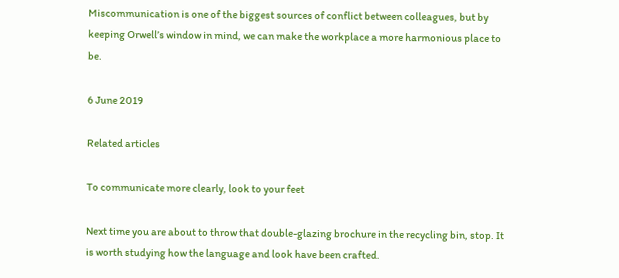Miscommunication is one of the biggest sources of conflict between colleagues, but by keeping Orwell’s window in mind, we can make the workplace a more harmonious place to be.

6 June 2019

Related articles

To communicate more clearly, look to your feet

Next time you are about to throw that double-glazing brochure in the recycling bin, stop. It is worth studying how the language and look have been crafted.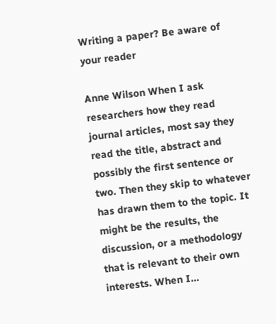Writing a paper? Be aware of your reader

Anne Wilson When I ask researchers how they read journal articles, most say they read the title, abstract and possibly the first sentence or two. Then they skip to whatever has drawn them to the topic. It might be the results, the discussion, or a methodology that is relevant to their own interests. When I…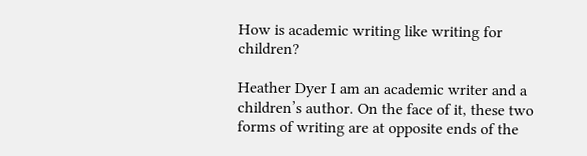How is academic writing like writing for children?

Heather Dyer I am an academic writer and a children’s author. On the face of it, these two forms of writing are at opposite ends of the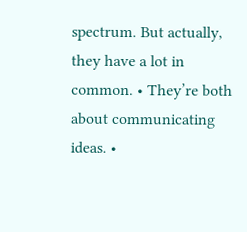spectrum. But actually, they have a lot in common. • They’re both about communicating ideas. •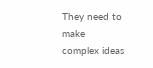They need to make complex ideas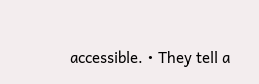accessible. • They tell a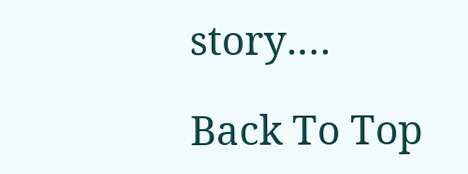story.…

Back To Top